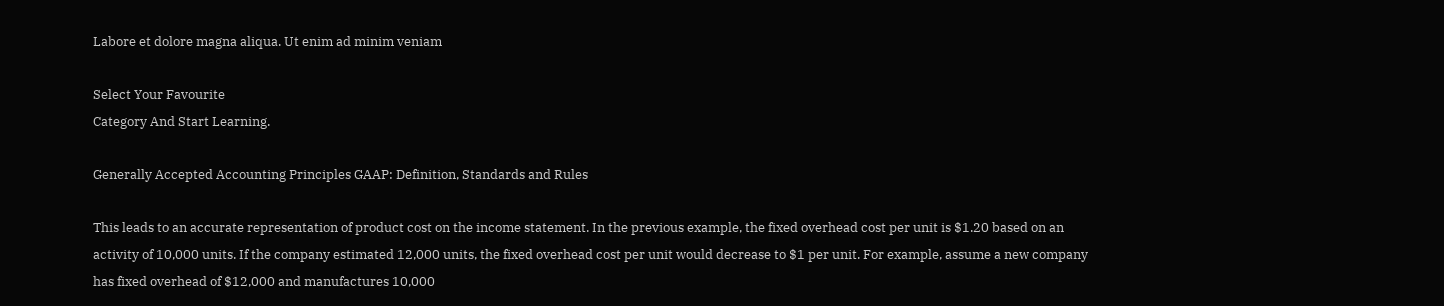Labore et dolore magna aliqua. Ut enim ad minim veniam

Select Your Favourite
Category And Start Learning.

Generally Accepted Accounting Principles GAAP: Definition, Standards and Rules

This leads to an accurate representation of product cost on the income statement. In the previous example, the fixed overhead cost per unit is $1.20 based on an activity of 10,000 units. If the company estimated 12,000 units, the fixed overhead cost per unit would decrease to $1 per unit. For example, assume a new company has fixed overhead of $12,000 and manufactures 10,000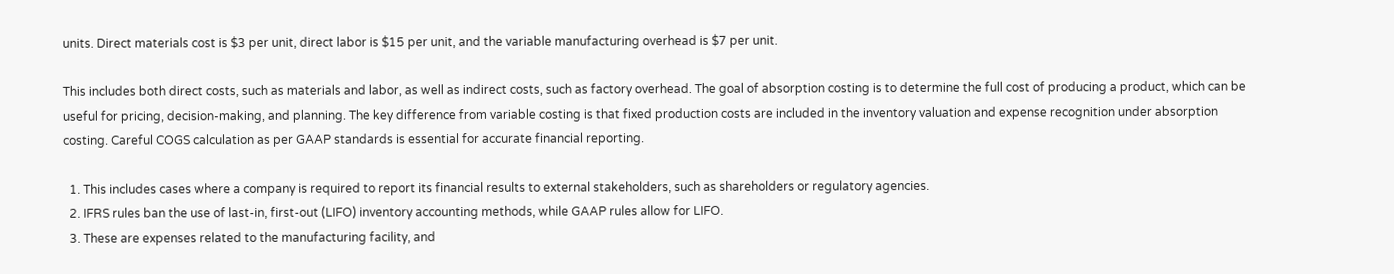units. Direct materials cost is $3 per unit, direct labor is $15 per unit, and the variable manufacturing overhead is $7 per unit.

This includes both direct costs, such as materials and labor, as well as indirect costs, such as factory overhead. The goal of absorption costing is to determine the full cost of producing a product, which can be useful for pricing, decision-making, and planning. The key difference from variable costing is that fixed production costs are included in the inventory valuation and expense recognition under absorption costing. Careful COGS calculation as per GAAP standards is essential for accurate financial reporting.

  1. This includes cases where a company is required to report its financial results to external stakeholders, such as shareholders or regulatory agencies.
  2. IFRS rules ban the use of last-in, first-out (LIFO) inventory accounting methods, while GAAP rules allow for LIFO.
  3. These are expenses related to the manufacturing facility, and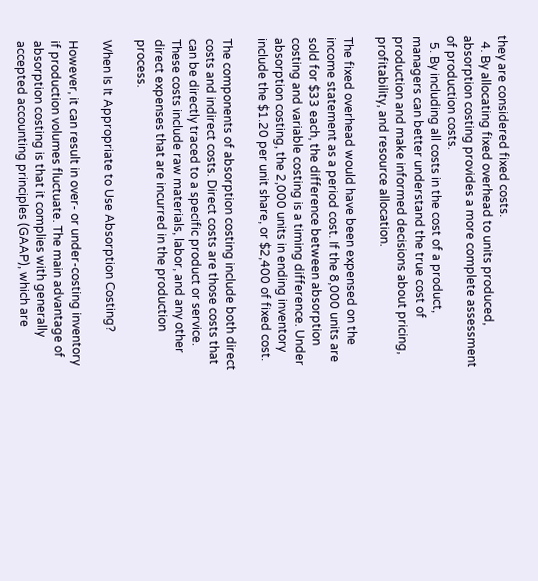they are considered fixed costs.
  4. By allocating fixed overhead to units produced, absorption costing provides a more complete assessment of production costs.
  5. By including all costs in the cost of a product, managers can better understand the true cost of production and make informed decisions about pricing, profitability, and resource allocation.

The fixed overhead would have been expensed on the income statement as a period cost. If the 8,000 units are sold for $33 each, the difference between absorption costing and variable costing is a timing difference. Under absorption costing, the 2,000 units in ending inventory include the $1.20 per unit share, or $2,400 of fixed cost.

The components of absorption costing include both direct costs and indirect costs. Direct costs are those costs that can be directly traced to a specific product or service. These costs include raw materials, labor, and any other direct expenses that are incurred in the production process.

When Is It Appropriate to Use Absorption Costing?

However, it can result in over- or under-costing inventory if production volumes fluctuate. The main advantage of absorption costing is that it complies with generally accepted accounting principles (GAAP), which are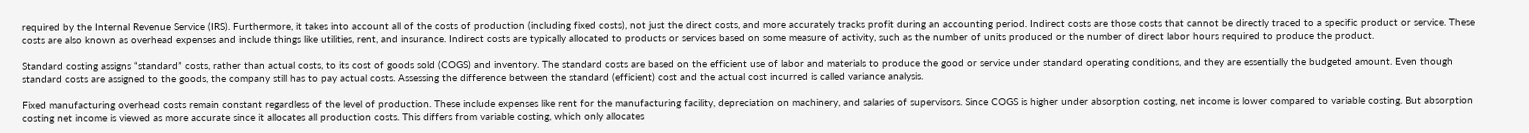required by the Internal Revenue Service (IRS). Furthermore, it takes into account all of the costs of production (including fixed costs), not just the direct costs, and more accurately tracks profit during an accounting period. Indirect costs are those costs that cannot be directly traced to a specific product or service. These costs are also known as overhead expenses and include things like utilities, rent, and insurance. Indirect costs are typically allocated to products or services based on some measure of activity, such as the number of units produced or the number of direct labor hours required to produce the product.

Standard costing assigns “standard” costs, rather than actual costs, to its cost of goods sold (COGS) and inventory. The standard costs are based on the efficient use of labor and materials to produce the good or service under standard operating conditions, and they are essentially the budgeted amount. Even though standard costs are assigned to the goods, the company still has to pay actual costs. Assessing the difference between the standard (efficient) cost and the actual cost incurred is called variance analysis.

Fixed manufacturing overhead costs remain constant regardless of the level of production. These include expenses like rent for the manufacturing facility, depreciation on machinery, and salaries of supervisors. Since COGS is higher under absorption costing, net income is lower compared to variable costing. But absorption costing net income is viewed as more accurate since it allocates all production costs. This differs from variable costing, which only allocates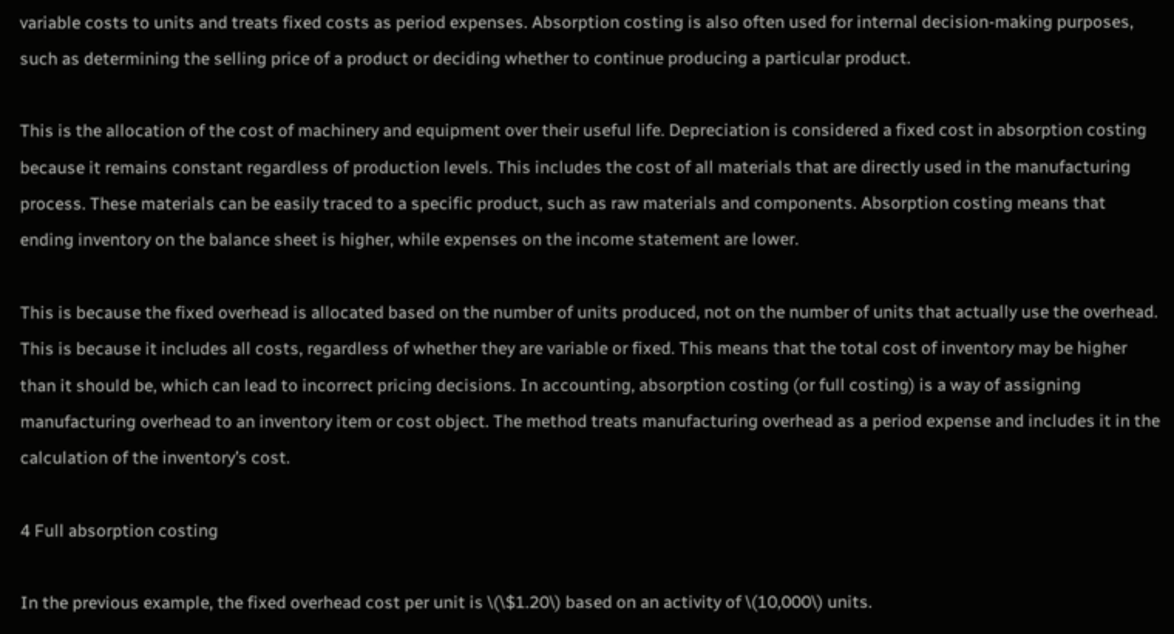variable costs to units and treats fixed costs as period expenses. Absorption costing is also often used for internal decision-making purposes, such as determining the selling price of a product or deciding whether to continue producing a particular product.

This is the allocation of the cost of machinery and equipment over their useful life. Depreciation is considered a fixed cost in absorption costing because it remains constant regardless of production levels. This includes the cost of all materials that are directly used in the manufacturing process. These materials can be easily traced to a specific product, such as raw materials and components. Absorption costing means that ending inventory on the balance sheet is higher, while expenses on the income statement are lower.

This is because the fixed overhead is allocated based on the number of units produced, not on the number of units that actually use the overhead. This is because it includes all costs, regardless of whether they are variable or fixed. This means that the total cost of inventory may be higher than it should be, which can lead to incorrect pricing decisions. In accounting, absorption costing (or full costing) is a way of assigning manufacturing overhead to an inventory item or cost object. The method treats manufacturing overhead as a period expense and includes it in the calculation of the inventory’s cost.

4 Full absorption costing

In the previous example, the fixed overhead cost per unit is \(\$1.20\) based on an activity of \(10,000\) units.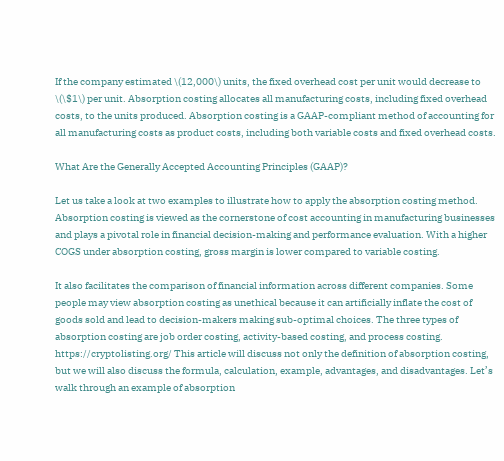If the company estimated \(12,000\) units, the fixed overhead cost per unit would decrease to \(\$1\) per unit. Absorption costing allocates all manufacturing costs, including fixed overhead costs, to the units produced. Absorption costing is a GAAP-compliant method of accounting for all manufacturing costs as product costs, including both variable costs and fixed overhead costs.

What Are the Generally Accepted Accounting Principles (GAAP)?

Let us take a look at two examples to illustrate how to apply the absorption costing method. Absorption costing is viewed as the cornerstone of cost accounting in manufacturing businesses and plays a pivotal role in financial decision-making and performance evaluation. With a higher COGS under absorption costing, gross margin is lower compared to variable costing.

It also facilitates the comparison of financial information across different companies. Some people may view absorption costing as unethical because it can artificially inflate the cost of goods sold and lead to decision-makers making sub-optimal choices. The three types of absorption costing are job order costing, activity-based costing, and process costing. https://cryptolisting.org/ This article will discuss not only the definition of absorption costing, but we will also discuss the formula, calculation, example, advantages, and disadvantages. Let’s walk through an example of absorption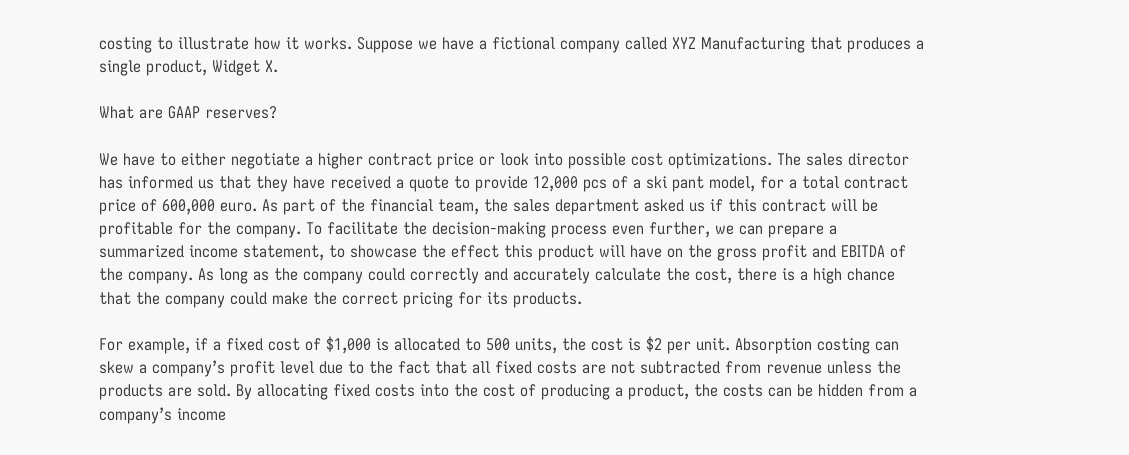costing to illustrate how it works. Suppose we have a fictional company called XYZ Manufacturing that produces a single product, Widget X.

What are GAAP reserves?

We have to either negotiate a higher contract price or look into possible cost optimizations. The sales director has informed us that they have received a quote to provide 12,000 pcs of a ski pant model, for a total contract price of 600,000 euro. As part of the financial team, the sales department asked us if this contract will be profitable for the company. To facilitate the decision-making process even further, we can prepare a summarized income statement, to showcase the effect this product will have on the gross profit and EBITDA of the company. As long as the company could correctly and accurately calculate the cost, there is a high chance that the company could make the correct pricing for its products.

For example, if a fixed cost of $1,000 is allocated to 500 units, the cost is $2 per unit. Absorption costing can skew a company’s profit level due to the fact that all fixed costs are not subtracted from revenue unless the products are sold. By allocating fixed costs into the cost of producing a product, the costs can be hidden from a company’s income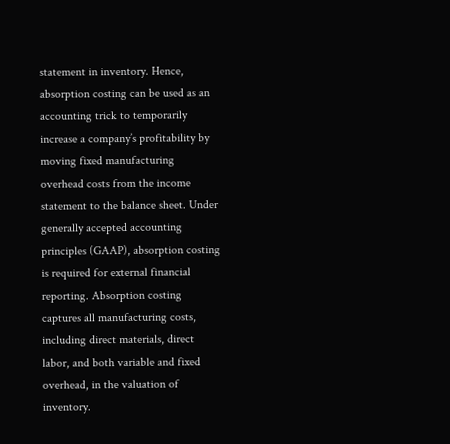statement in inventory. Hence, absorption costing can be used as an accounting trick to temporarily increase a company’s profitability by moving fixed manufacturing overhead costs from the income statement to the balance sheet. Under generally accepted accounting principles (GAAP), absorption costing is required for external financial reporting. Absorption costing captures all manufacturing costs, including direct materials, direct labor, and both variable and fixed overhead, in the valuation of inventory.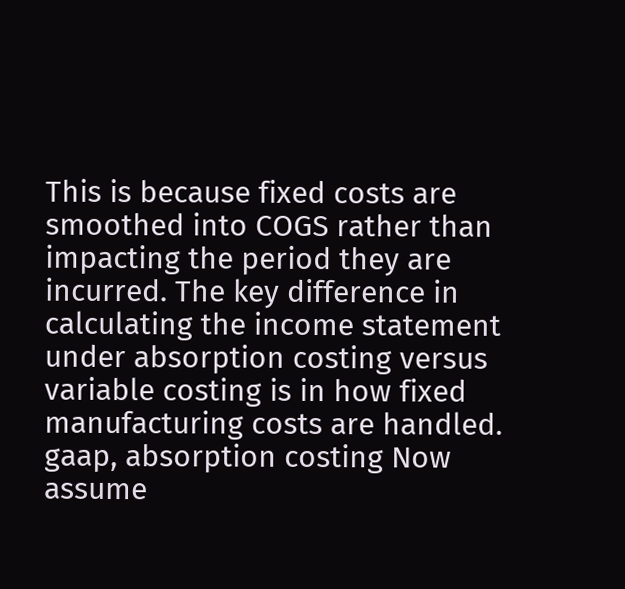This is because fixed costs are smoothed into COGS rather than impacting the period they are incurred. The key difference in calculating the income statement under absorption costing versus variable costing is in how fixed manufacturing costs are handled. gaap, absorption costing Now assume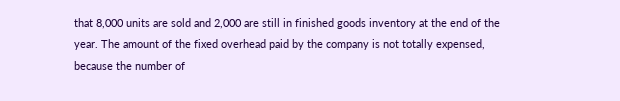that 8,000 units are sold and 2,000 are still in finished goods inventory at the end of the year. The amount of the fixed overhead paid by the company is not totally expensed, because the number of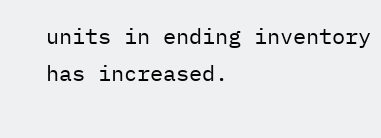units in ending inventory has increased.